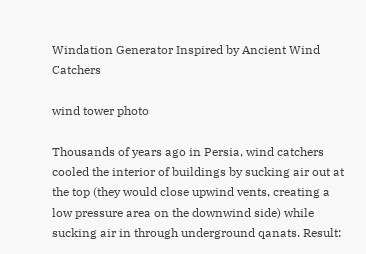Windation Generator Inspired by Ancient Wind Catchers

wind tower photo

Thousands of years ago in Persia, wind catchers cooled the interior of buildings by sucking air out at the top (they would close upwind vents, creating a low pressure area on the downwind side) while sucking air in through underground qanats. Result: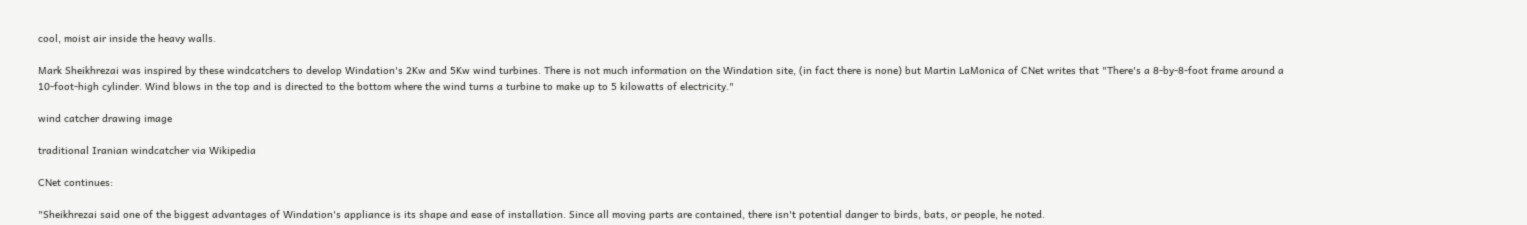cool, moist air inside the heavy walls.

Mark Sheikhrezai was inspired by these windcatchers to develop Windation's 2Kw and 5Kw wind turbines. There is not much information on the Windation site, (in fact there is none) but Martin LaMonica of CNet writes that "There's a 8-by-8-foot frame around a 10-foot-high cylinder. Wind blows in the top and is directed to the bottom where the wind turns a turbine to make up to 5 kilowatts of electricity."

wind catcher drawing image

traditional Iranian windcatcher via Wikipedia

CNet continues:

"Sheikhrezai said one of the biggest advantages of Windation's appliance is its shape and ease of installation. Since all moving parts are contained, there isn't potential danger to birds, bats, or people, he noted.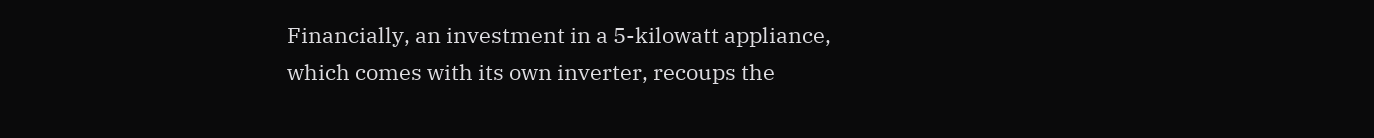Financially, an investment in a 5-kilowatt appliance, which comes with its own inverter, recoups the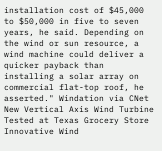installation cost of $45,000 to $50,000 in five to seven years, he said. Depending on the wind or sun resource, a wind machine could deliver a quicker payback than installing a solar array on commercial flat-top roof, he asserted." Windation via CNet
New Vertical Axis Wind Turbine Tested at Texas Grocery Store
Innovative Wind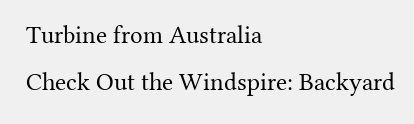Turbine from Australia
Check Out the Windspire: Backyard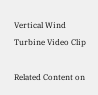Vertical Wind Turbine Video Clip

Related Content on